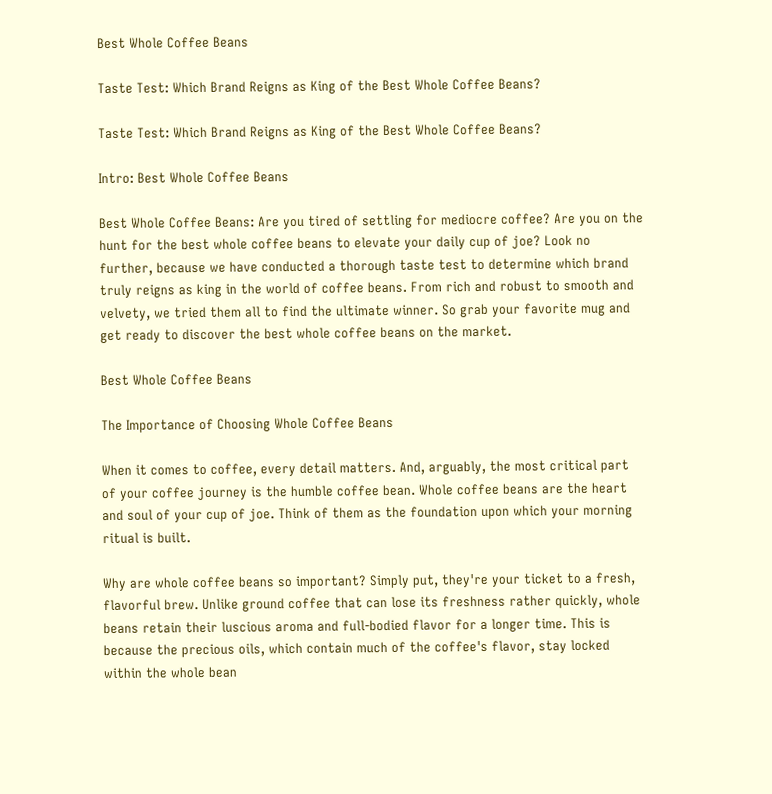Best Whole Coffee Beans

Taste Test: Which Brand Reigns as King of the Best Whole Coffee Beans?

Taste Test: Which Brand Reigns as King of the Best Whole Coffee Beans?

Intro: Best Whole Coffee Beans

Best Whole Coffee Beans: Are you tired of settling for mediocre coffee? Are you on the hunt for the best whole coffee beans to elevate your daily cup of joe? Look no further, because we have conducted a thorough taste test to determine which brand truly reigns as king in the world of coffee beans. From rich and robust to smooth and velvety, we tried them all to find the ultimate winner. So grab your favorite mug and get ready to discover the best whole coffee beans on the market.

Best Whole Coffee Beans

The Importance of Choosing Whole Coffee Beans

When it comes to coffee, every detail matters. And, arguably, the most critical part of your coffee journey is the humble coffee bean. Whole coffee beans are the heart and soul of your cup of joe. Think of them as the foundation upon which your morning ritual is built.

Why are whole coffee beans so important? Simply put, they're your ticket to a fresh, flavorful brew. Unlike ground coffee that can lose its freshness rather quickly, whole beans retain their luscious aroma and full-bodied flavor for a longer time. This is because the precious oils, which contain much of the coffee's flavor, stay locked within the whole bean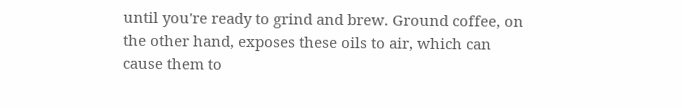until you're ready to grind and brew. Ground coffee, on the other hand, exposes these oils to air, which can cause them to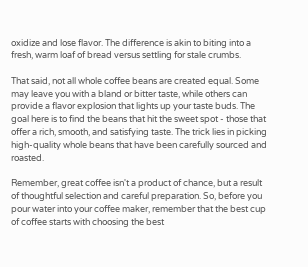oxidize and lose flavor. The difference is akin to biting into a fresh, warm loaf of bread versus settling for stale crumbs.

That said, not all whole coffee beans are created equal. Some may leave you with a bland or bitter taste, while others can provide a flavor explosion that lights up your taste buds. The goal here is to find the beans that hit the sweet spot - those that offer a rich, smooth, and satisfying taste. The trick lies in picking high-quality whole beans that have been carefully sourced and roasted.

Remember, great coffee isn't a product of chance, but a result of thoughtful selection and careful preparation. So, before you pour water into your coffee maker, remember that the best cup of coffee starts with choosing the best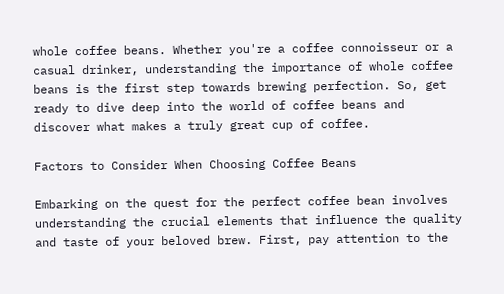whole coffee beans. Whether you're a coffee connoisseur or a casual drinker, understanding the importance of whole coffee beans is the first step towards brewing perfection. So, get ready to dive deep into the world of coffee beans and discover what makes a truly great cup of coffee.

Factors to Consider When Choosing Coffee Beans

Embarking on the quest for the perfect coffee bean involves understanding the crucial elements that influence the quality and taste of your beloved brew. First, pay attention to the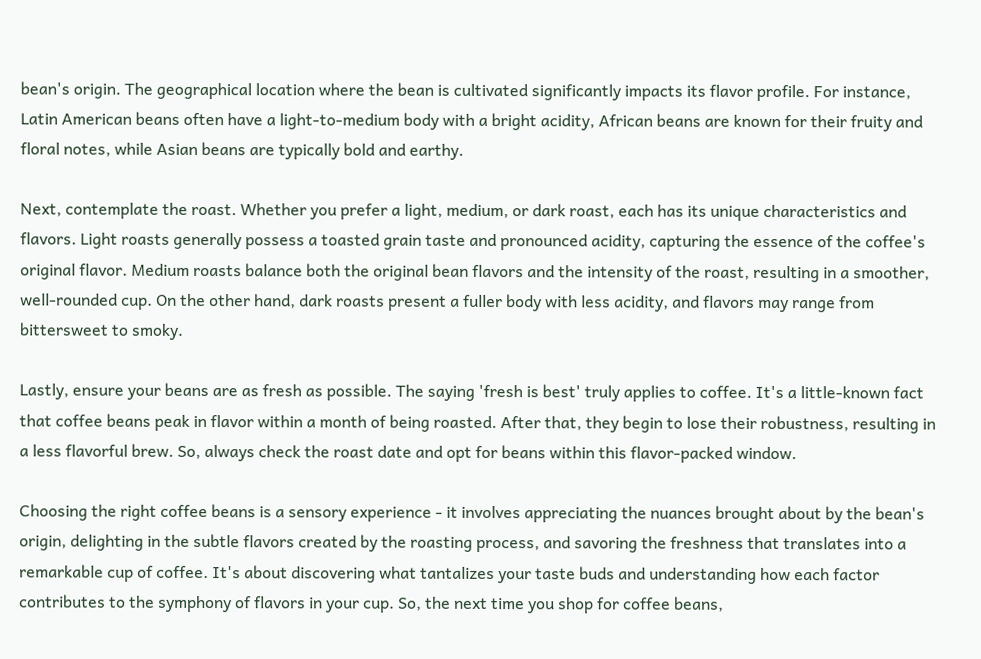bean's origin. The geographical location where the bean is cultivated significantly impacts its flavor profile. For instance, Latin American beans often have a light-to-medium body with a bright acidity, African beans are known for their fruity and floral notes, while Asian beans are typically bold and earthy.

Next, contemplate the roast. Whether you prefer a light, medium, or dark roast, each has its unique characteristics and flavors. Light roasts generally possess a toasted grain taste and pronounced acidity, capturing the essence of the coffee's original flavor. Medium roasts balance both the original bean flavors and the intensity of the roast, resulting in a smoother, well-rounded cup. On the other hand, dark roasts present a fuller body with less acidity, and flavors may range from bittersweet to smoky.

Lastly, ensure your beans are as fresh as possible. The saying 'fresh is best' truly applies to coffee. It's a little-known fact that coffee beans peak in flavor within a month of being roasted. After that, they begin to lose their robustness, resulting in a less flavorful brew. So, always check the roast date and opt for beans within this flavor-packed window.

Choosing the right coffee beans is a sensory experience - it involves appreciating the nuances brought about by the bean's origin, delighting in the subtle flavors created by the roasting process, and savoring the freshness that translates into a remarkable cup of coffee. It's about discovering what tantalizes your taste buds and understanding how each factor contributes to the symphony of flavors in your cup. So, the next time you shop for coffee beans,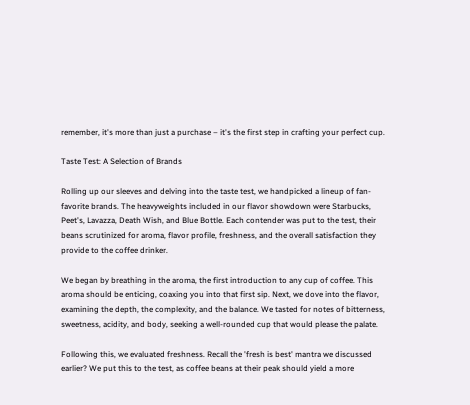remember, it's more than just a purchase – it's the first step in crafting your perfect cup.

Taste Test: A Selection of Brands

Rolling up our sleeves and delving into the taste test, we handpicked a lineup of fan-favorite brands. The heavyweights included in our flavor showdown were Starbucks, Peet's, Lavazza, Death Wish, and Blue Bottle. Each contender was put to the test, their beans scrutinized for aroma, flavor profile, freshness, and the overall satisfaction they provide to the coffee drinker.

We began by breathing in the aroma, the first introduction to any cup of coffee. This aroma should be enticing, coaxing you into that first sip. Next, we dove into the flavor, examining the depth, the complexity, and the balance. We tasted for notes of bitterness, sweetness, acidity, and body, seeking a well-rounded cup that would please the palate.

Following this, we evaluated freshness. Recall the 'fresh is best' mantra we discussed earlier? We put this to the test, as coffee beans at their peak should yield a more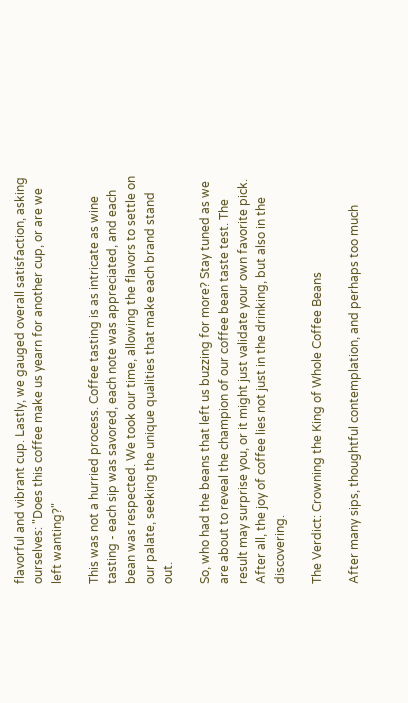flavorful and vibrant cup. Lastly, we gauged overall satisfaction, asking ourselves: "Does this coffee make us yearn for another cup, or are we left wanting?"

This was not a hurried process. Coffee tasting is as intricate as wine tasting - each sip was savored, each note was appreciated, and each bean was respected. We took our time, allowing the flavors to settle on our palate, seeking the unique qualities that make each brand stand out.

So, who had the beans that left us buzzing for more? Stay tuned as we are about to reveal the champion of our coffee bean taste test. The result may surprise you, or it might just validate your own favorite pick. After all, the joy of coffee lies not just in the drinking, but also in the discovering.

The Verdict: Crowning the King of Whole Coffee Beans

After many sips, thoughtful contemplation, and perhaps too much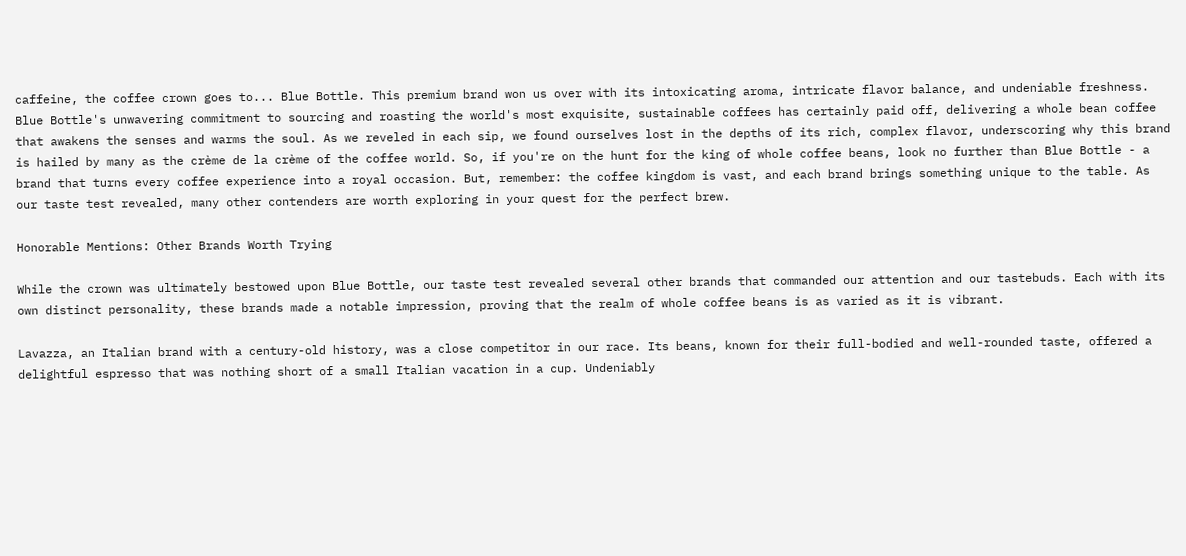caffeine, the coffee crown goes to... Blue Bottle. This premium brand won us over with its intoxicating aroma, intricate flavor balance, and undeniable freshness. Blue Bottle's unwavering commitment to sourcing and roasting the world's most exquisite, sustainable coffees has certainly paid off, delivering a whole bean coffee that awakens the senses and warms the soul. As we reveled in each sip, we found ourselves lost in the depths of its rich, complex flavor, underscoring why this brand is hailed by many as the crème de la crème of the coffee world. So, if you're on the hunt for the king of whole coffee beans, look no further than Blue Bottle - a brand that turns every coffee experience into a royal occasion. But, remember: the coffee kingdom is vast, and each brand brings something unique to the table. As our taste test revealed, many other contenders are worth exploring in your quest for the perfect brew.

Honorable Mentions: Other Brands Worth Trying

While the crown was ultimately bestowed upon Blue Bottle, our taste test revealed several other brands that commanded our attention and our tastebuds. Each with its own distinct personality, these brands made a notable impression, proving that the realm of whole coffee beans is as varied as it is vibrant.

Lavazza, an Italian brand with a century-old history, was a close competitor in our race. Its beans, known for their full-bodied and well-rounded taste, offered a delightful espresso that was nothing short of a small Italian vacation in a cup. Undeniably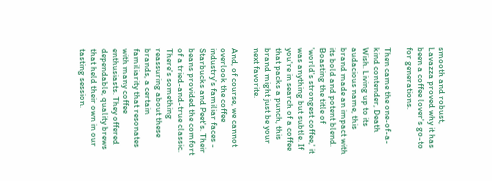smooth and robust, Lavazza proved why it has been a coffee lover's go-to for generations.

Then came the one-of-a-kind contender, Death Wish. Living up to its audacious name, this brand made an impact with its bold and potent blend. Boasting the title of 'world's strongest coffee,' it was anything but subtle. If you're in search of a coffee that packs a punch, this brand might just be your next favorite.

And, of course, we cannot overlook the coffee industry's familiar faces - Starbucks and Peet's. Their beans provided the comfort of a tried-and-true classic. There's something reassuring about these brands, a certain familiarity that resonates with many coffee enthusiasts. They offered dependable, quality brews that held their own in our tasting session.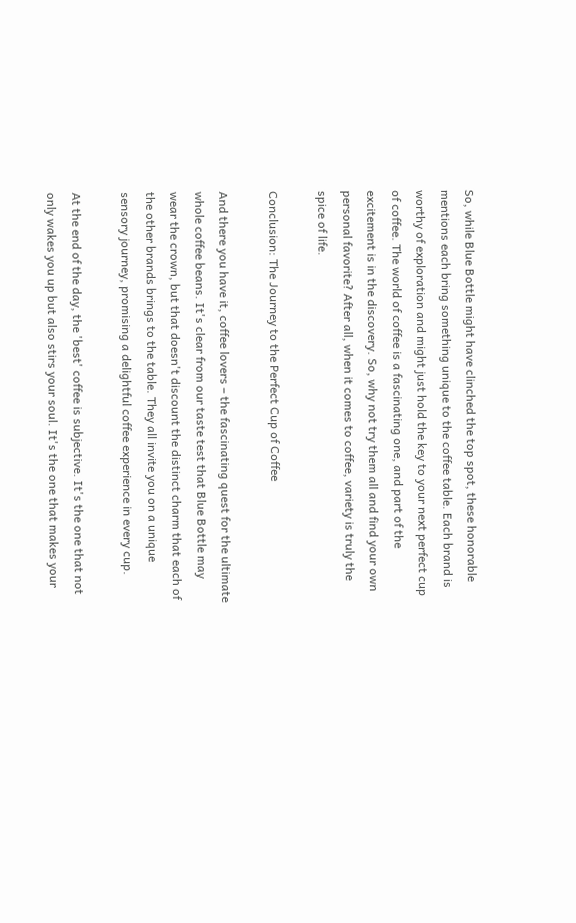So, while Blue Bottle might have clinched the top spot, these honorable mentions each bring something unique to the coffee table. Each brand is worthy of exploration and might just hold the key to your next perfect cup of coffee. The world of coffee is a fascinating one, and part of the excitement is in the discovery. So, why not try them all and find your own personal favorite? After all, when it comes to coffee, variety is truly the spice of life.

Conclusion: The Journey to the Perfect Cup of Coffee

And there you have it, coffee lovers – the fascinating quest for the ultimate whole coffee beans. It's clear from our taste test that Blue Bottle may wear the crown, but that doesn't discount the distinct charm that each of the other brands brings to the table. They all invite you on a unique sensory journey, promising a delightful coffee experience in every cup.

At the end of the day, the 'best' coffee is subjective. It's the one that not only wakes you up but also stirs your soul. It's the one that makes your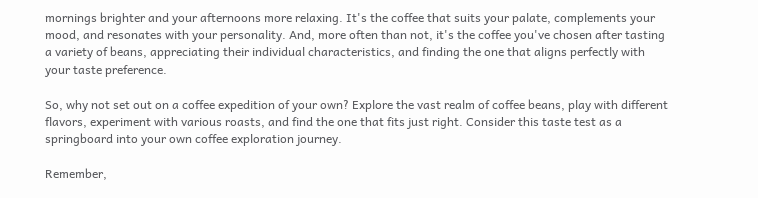mornings brighter and your afternoons more relaxing. It's the coffee that suits your palate, complements your mood, and resonates with your personality. And, more often than not, it's the coffee you've chosen after tasting a variety of beans, appreciating their individual characteristics, and finding the one that aligns perfectly with your taste preference.

So, why not set out on a coffee expedition of your own? Explore the vast realm of coffee beans, play with different flavors, experiment with various roasts, and find the one that fits just right. Consider this taste test as a springboard into your own coffee exploration journey.

Remember,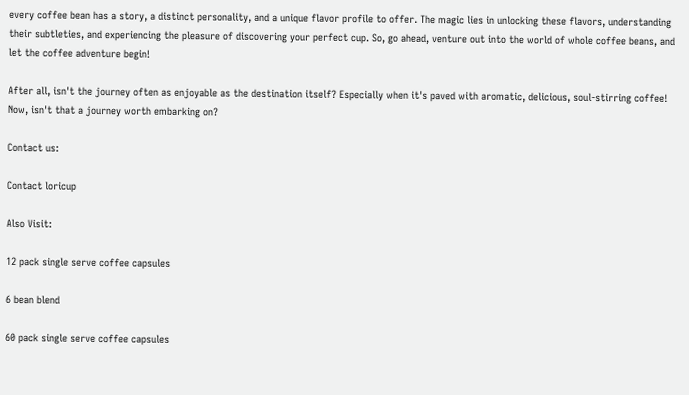every coffee bean has a story, a distinct personality, and a unique flavor profile to offer. The magic lies in unlocking these flavors, understanding their subtleties, and experiencing the pleasure of discovering your perfect cup. So, go ahead, venture out into the world of whole coffee beans, and let the coffee adventure begin!

After all, isn't the journey often as enjoyable as the destination itself? Especially when it's paved with aromatic, delicious, soul-stirring coffee! Now, isn't that a journey worth embarking on?

Contact us:

Contact loricup

Also Visit:

12 pack single serve coffee capsules

6 bean blend

60 pack single serve coffee capsules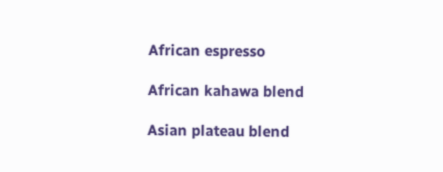African espresso

African kahawa blend

Asian plateau blend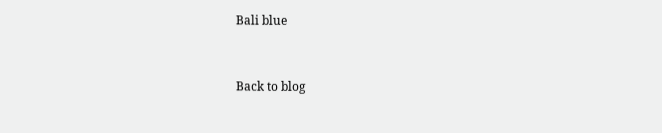Bali blue


Back to blog